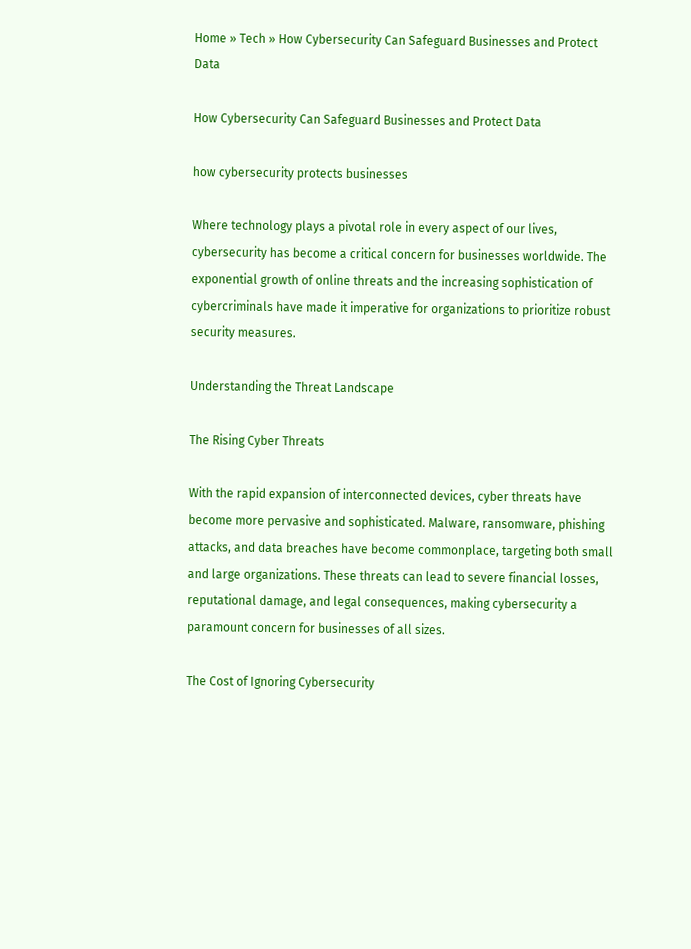Home » Tech » How Cybersecurity Can Safeguard Businesses and Protect Data

How Cybersecurity Can Safeguard Businesses and Protect Data

how cybersecurity protects businesses

Where technology plays a pivotal role in every aspect of our lives, cybersecurity has become a critical concern for businesses worldwide. The exponential growth of online threats and the increasing sophistication of cybercriminals have made it imperative for organizations to prioritize robust security measures.

Understanding the Threat Landscape

The Rising Cyber Threats

With the rapid expansion of interconnected devices, cyber threats have become more pervasive and sophisticated. Malware, ransomware, phishing attacks, and data breaches have become commonplace, targeting both small and large organizations. These threats can lead to severe financial losses, reputational damage, and legal consequences, making cybersecurity a paramount concern for businesses of all sizes.

The Cost of Ignoring Cybersecurity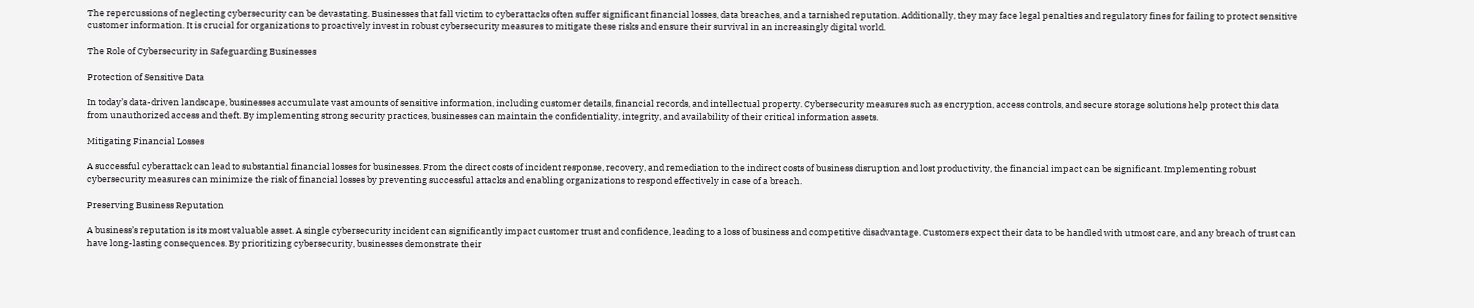The repercussions of neglecting cybersecurity can be devastating. Businesses that fall victim to cyberattacks often suffer significant financial losses, data breaches, and a tarnished reputation. Additionally, they may face legal penalties and regulatory fines for failing to protect sensitive customer information. It is crucial for organizations to proactively invest in robust cybersecurity measures to mitigate these risks and ensure their survival in an increasingly digital world.

The Role of Cybersecurity in Safeguarding Businesses

Protection of Sensitive Data

In today’s data-driven landscape, businesses accumulate vast amounts of sensitive information, including customer details, financial records, and intellectual property. Cybersecurity measures such as encryption, access controls, and secure storage solutions help protect this data from unauthorized access and theft. By implementing strong security practices, businesses can maintain the confidentiality, integrity, and availability of their critical information assets.

Mitigating Financial Losses

A successful cyberattack can lead to substantial financial losses for businesses. From the direct costs of incident response, recovery, and remediation to the indirect costs of business disruption and lost productivity, the financial impact can be significant. Implementing robust cybersecurity measures can minimize the risk of financial losses by preventing successful attacks and enabling organizations to respond effectively in case of a breach.

Preserving Business Reputation

A business’s reputation is its most valuable asset. A single cybersecurity incident can significantly impact customer trust and confidence, leading to a loss of business and competitive disadvantage. Customers expect their data to be handled with utmost care, and any breach of trust can have long-lasting consequences. By prioritizing cybersecurity, businesses demonstrate their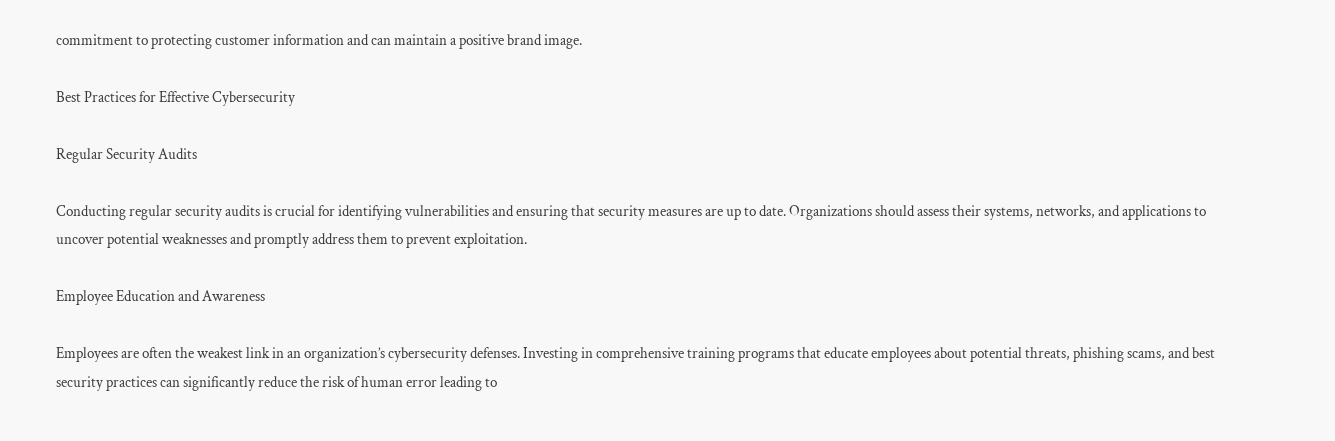commitment to protecting customer information and can maintain a positive brand image.

Best Practices for Effective Cybersecurity

Regular Security Audits

Conducting regular security audits is crucial for identifying vulnerabilities and ensuring that security measures are up to date. Organizations should assess their systems, networks, and applications to uncover potential weaknesses and promptly address them to prevent exploitation.

Employee Education and Awareness

Employees are often the weakest link in an organization’s cybersecurity defenses. Investing in comprehensive training programs that educate employees about potential threats, phishing scams, and best security practices can significantly reduce the risk of human error leading to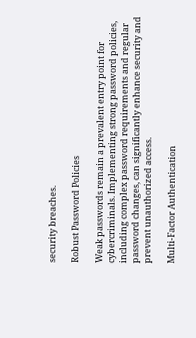security breaches.

Robust Password Policies

Weak passwords remain a prevalent entry point for cybercriminals. Implementing strong password policies, including complex password requirements and regular password changes, can significantly enhance security and prevent unauthorized access.

Multi-Factor Authentication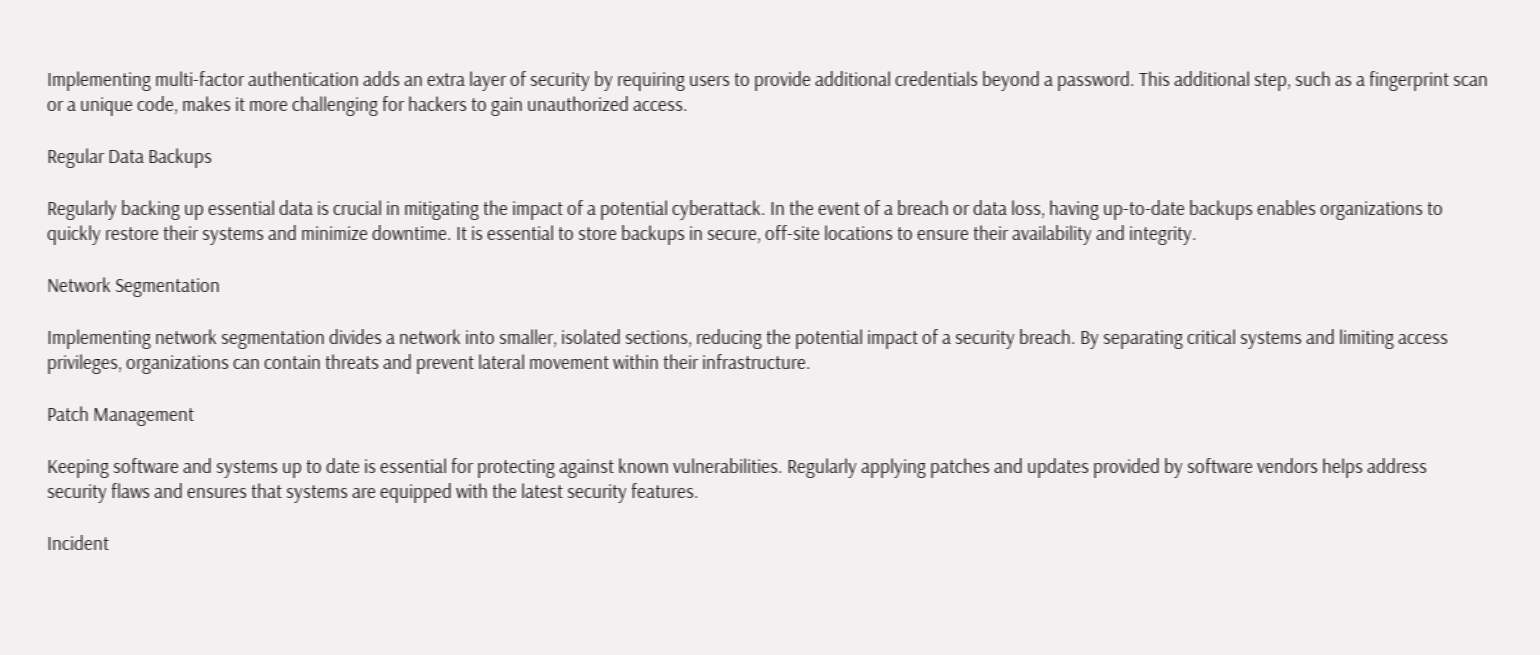Implementing multi-factor authentication adds an extra layer of security by requiring users to provide additional credentials beyond a password. This additional step, such as a fingerprint scan or a unique code, makes it more challenging for hackers to gain unauthorized access.

Regular Data Backups

Regularly backing up essential data is crucial in mitigating the impact of a potential cyberattack. In the event of a breach or data loss, having up-to-date backups enables organizations to quickly restore their systems and minimize downtime. It is essential to store backups in secure, off-site locations to ensure their availability and integrity.

Network Segmentation

Implementing network segmentation divides a network into smaller, isolated sections, reducing the potential impact of a security breach. By separating critical systems and limiting access privileges, organizations can contain threats and prevent lateral movement within their infrastructure.

Patch Management

Keeping software and systems up to date is essential for protecting against known vulnerabilities. Regularly applying patches and updates provided by software vendors helps address security flaws and ensures that systems are equipped with the latest security features.

Incident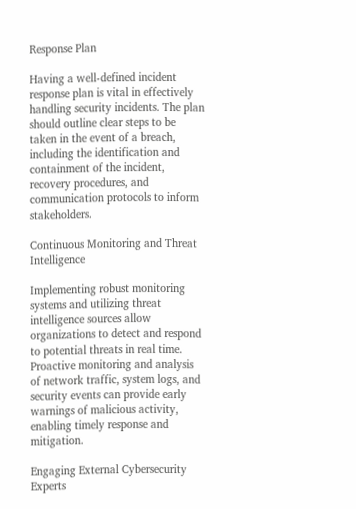Response Plan

Having a well-defined incident response plan is vital in effectively handling security incidents. The plan should outline clear steps to be taken in the event of a breach, including the identification and containment of the incident, recovery procedures, and communication protocols to inform stakeholders.

Continuous Monitoring and Threat Intelligence

Implementing robust monitoring systems and utilizing threat intelligence sources allow organizations to detect and respond to potential threats in real time. Proactive monitoring and analysis of network traffic, system logs, and security events can provide early warnings of malicious activity, enabling timely response and mitigation.

Engaging External Cybersecurity Experts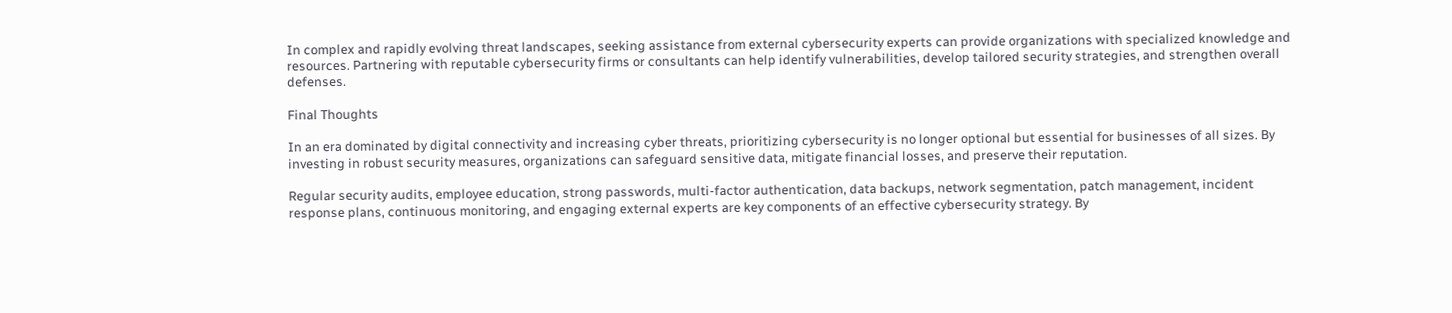In complex and rapidly evolving threat landscapes, seeking assistance from external cybersecurity experts can provide organizations with specialized knowledge and resources. Partnering with reputable cybersecurity firms or consultants can help identify vulnerabilities, develop tailored security strategies, and strengthen overall defenses.

Final Thoughts

In an era dominated by digital connectivity and increasing cyber threats, prioritizing cybersecurity is no longer optional but essential for businesses of all sizes. By investing in robust security measures, organizations can safeguard sensitive data, mitigate financial losses, and preserve their reputation.

Regular security audits, employee education, strong passwords, multi-factor authentication, data backups, network segmentation, patch management, incident response plans, continuous monitoring, and engaging external experts are key components of an effective cybersecurity strategy. By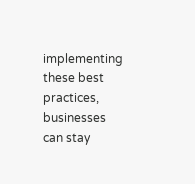implementing these best practices, businesses can stay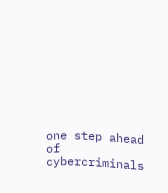one step ahead of cybercriminals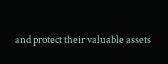and protect their valuable assets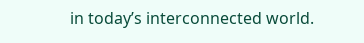in today’s interconnected world.